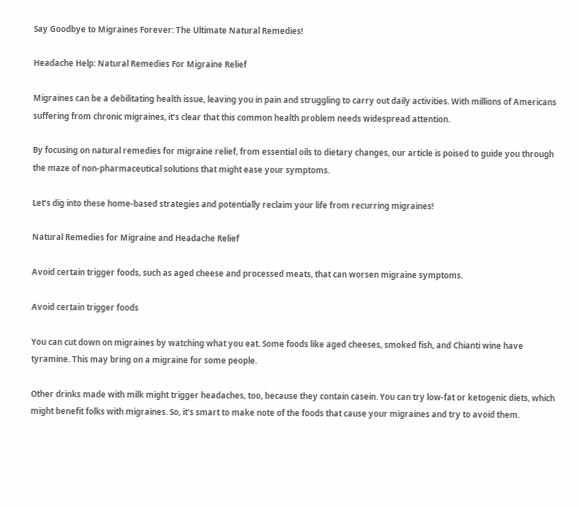Say Goodbye to Migraines Forever: The Ultimate Natural Remedies!

Headache Help: Natural Remedies For Migraine Relief

Migraines can be a debilitating health issue, leaving you in pain and struggling to carry out daily activities. With millions of Americans suffering from chronic migraines, it’s clear that this common health problem needs widespread attention.

By focusing on natural remedies for migraine relief, from essential oils to dietary changes, our article is poised to guide you through the maze of non-pharmaceutical solutions that might ease your symptoms.

Let’s dig into these home-based strategies and potentially reclaim your life from recurring migraines!

Natural Remedies for Migraine and Headache Relief

Avoid certain trigger foods, such as aged cheese and processed meats, that can worsen migraine symptoms.

Avoid certain trigger foods

You can cut down on migraines by watching what you eat. Some foods like aged cheeses, smoked fish, and Chianti wine have tyramine. This may bring on a migraine for some people.

Other drinks made with milk might trigger headaches, too, because they contain casein. You can try low-fat or ketogenic diets, which might benefit folks with migraines. So, it’s smart to make note of the foods that cause your migraines and try to avoid them.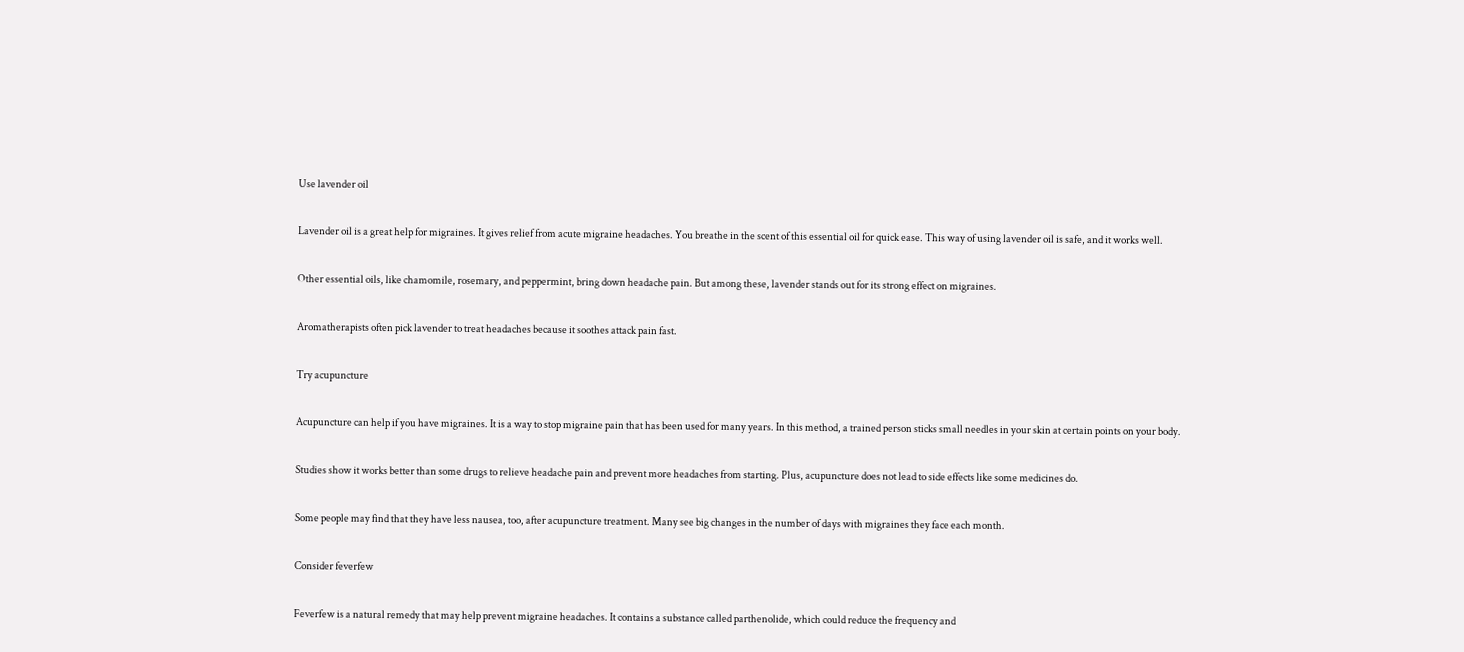Use lavender oil

Lavender oil is a great help for migraines. It gives relief from acute migraine headaches. You breathe in the scent of this essential oil for quick ease. This way of using lavender oil is safe, and it works well.

Other essential oils, like chamomile, rosemary, and peppermint, bring down headache pain. But among these, lavender stands out for its strong effect on migraines.

Aromatherapists often pick lavender to treat headaches because it soothes attack pain fast.

Try acupuncture

Acupuncture can help if you have migraines. It is a way to stop migraine pain that has been used for many years. In this method, a trained person sticks small needles in your skin at certain points on your body.

Studies show it works better than some drugs to relieve headache pain and prevent more headaches from starting. Plus, acupuncture does not lead to side effects like some medicines do.

Some people may find that they have less nausea, too, after acupuncture treatment. Many see big changes in the number of days with migraines they face each month.

Consider feverfew

Feverfew is a natural remedy that may help prevent migraine headaches. It contains a substance called parthenolide, which could reduce the frequency and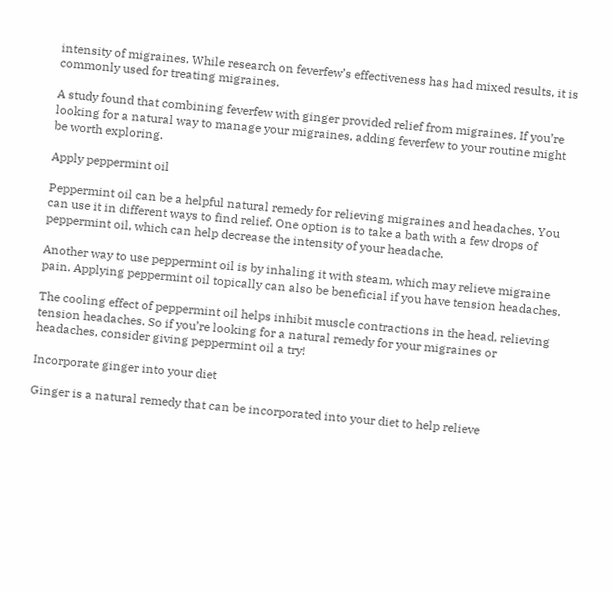intensity of migraines. While research on feverfew’s effectiveness has had mixed results, it is commonly used for treating migraines.

A study found that combining feverfew with ginger provided relief from migraines. If you’re looking for a natural way to manage your migraines, adding feverfew to your routine might be worth exploring.

Apply peppermint oil

Peppermint oil can be a helpful natural remedy for relieving migraines and headaches. You can use it in different ways to find relief. One option is to take a bath with a few drops of peppermint oil, which can help decrease the intensity of your headache.

Another way to use peppermint oil is by inhaling it with steam, which may relieve migraine pain. Applying peppermint oil topically can also be beneficial if you have tension headaches.

The cooling effect of peppermint oil helps inhibit muscle contractions in the head, relieving tension headaches. So if you’re looking for a natural remedy for your migraines or headaches, consider giving peppermint oil a try!

Incorporate ginger into your diet

Ginger is a natural remedy that can be incorporated into your diet to help relieve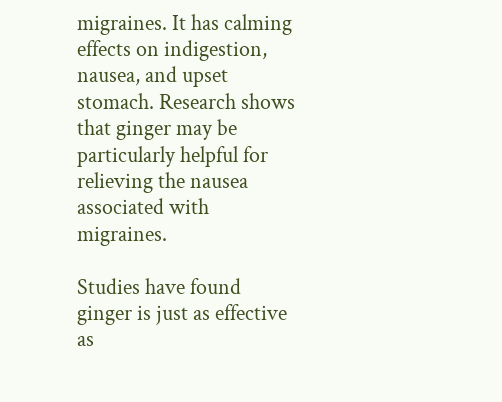migraines. It has calming effects on indigestion, nausea, and upset stomach. Research shows that ginger may be particularly helpful for relieving the nausea associated with migraines.

Studies have found ginger is just as effective as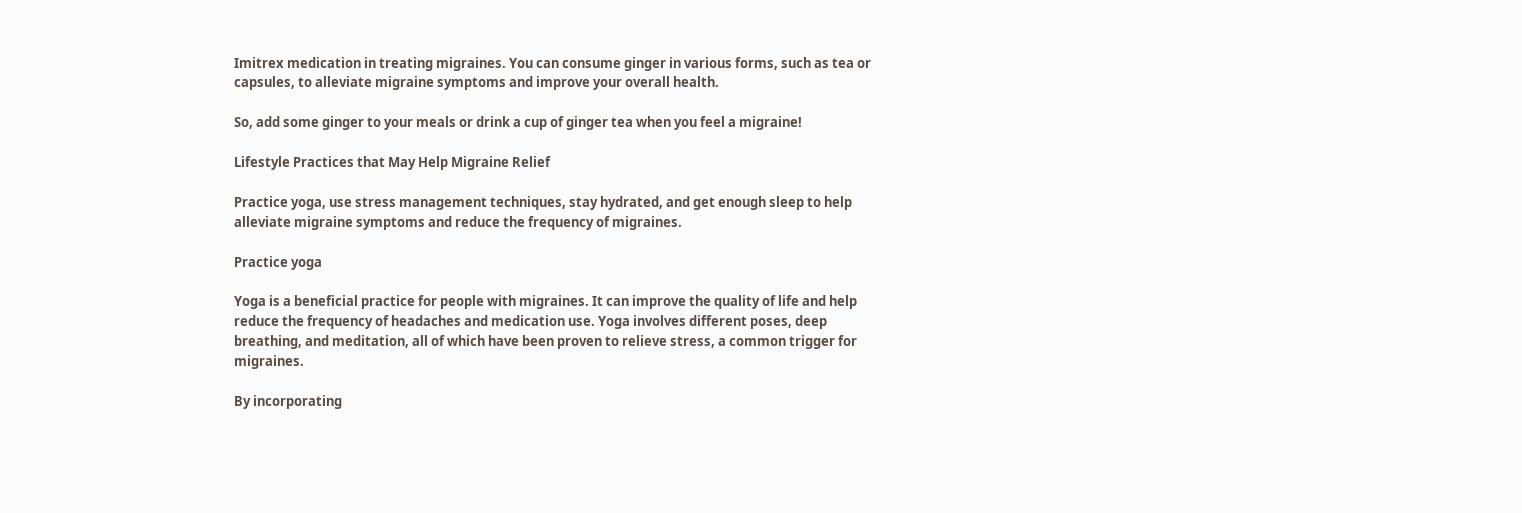Imitrex medication in treating migraines. You can consume ginger in various forms, such as tea or capsules, to alleviate migraine symptoms and improve your overall health.

So, add some ginger to your meals or drink a cup of ginger tea when you feel a migraine!

Lifestyle Practices that May Help Migraine Relief

Practice yoga, use stress management techniques, stay hydrated, and get enough sleep to help alleviate migraine symptoms and reduce the frequency of migraines.

Practice yoga

Yoga is a beneficial practice for people with migraines. It can improve the quality of life and help reduce the frequency of headaches and medication use. Yoga involves different poses, deep breathing, and meditation, all of which have been proven to relieve stress, a common trigger for migraines.

By incorporating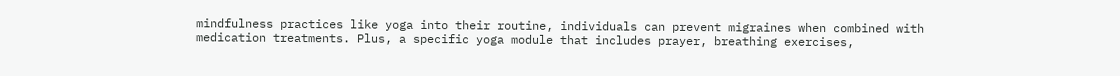mindfulness practices like yoga into their routine, individuals can prevent migraines when combined with medication treatments. Plus, a specific yoga module that includes prayer, breathing exercises,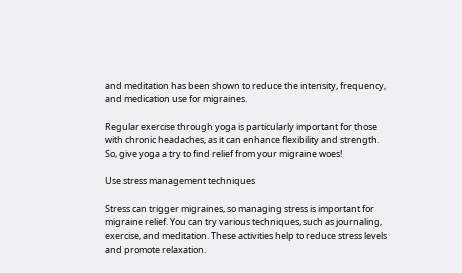and meditation has been shown to reduce the intensity, frequency, and medication use for migraines.

Regular exercise through yoga is particularly important for those with chronic headaches, as it can enhance flexibility and strength. So, give yoga a try to find relief from your migraine woes!

Use stress management techniques

Stress can trigger migraines, so managing stress is important for migraine relief. You can try various techniques, such as journaling, exercise, and meditation. These activities help to reduce stress levels and promote relaxation.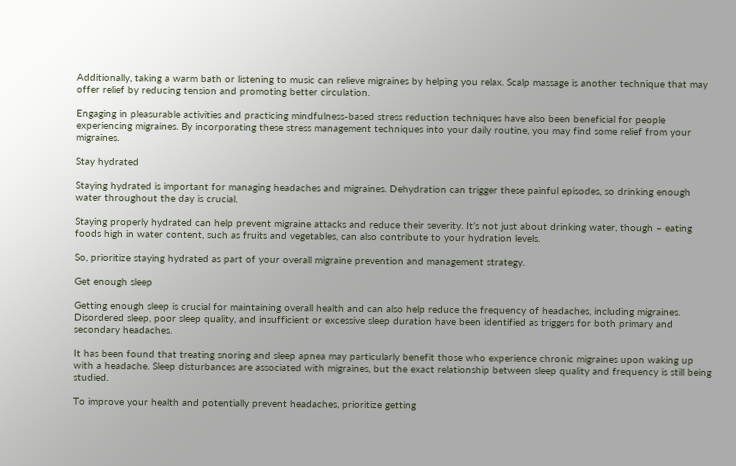Additionally, taking a warm bath or listening to music can relieve migraines by helping you relax. Scalp massage is another technique that may offer relief by reducing tension and promoting better circulation.

Engaging in pleasurable activities and practicing mindfulness-based stress reduction techniques have also been beneficial for people experiencing migraines. By incorporating these stress management techniques into your daily routine, you may find some relief from your migraines.

Stay hydrated

Staying hydrated is important for managing headaches and migraines. Dehydration can trigger these painful episodes, so drinking enough water throughout the day is crucial.

Staying properly hydrated can help prevent migraine attacks and reduce their severity. It’s not just about drinking water, though – eating foods high in water content, such as fruits and vegetables, can also contribute to your hydration levels.

So, prioritize staying hydrated as part of your overall migraine prevention and management strategy.

Get enough sleep

Getting enough sleep is crucial for maintaining overall health and can also help reduce the frequency of headaches, including migraines. Disordered sleep, poor sleep quality, and insufficient or excessive sleep duration have been identified as triggers for both primary and secondary headaches.

It has been found that treating snoring and sleep apnea may particularly benefit those who experience chronic migraines upon waking up with a headache. Sleep disturbances are associated with migraines, but the exact relationship between sleep quality and frequency is still being studied.

To improve your health and potentially prevent headaches, prioritize getting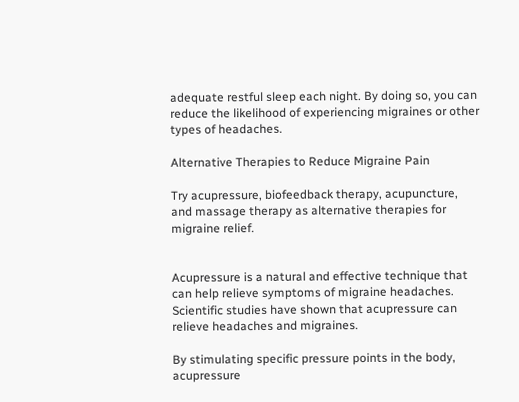adequate restful sleep each night. By doing so, you can reduce the likelihood of experiencing migraines or other types of headaches.

Alternative Therapies to Reduce Migraine Pain

Try acupressure, biofeedback therapy, acupuncture, and massage therapy as alternative therapies for migraine relief.


Acupressure is a natural and effective technique that can help relieve symptoms of migraine headaches. Scientific studies have shown that acupressure can relieve headaches and migraines.

By stimulating specific pressure points in the body, acupressure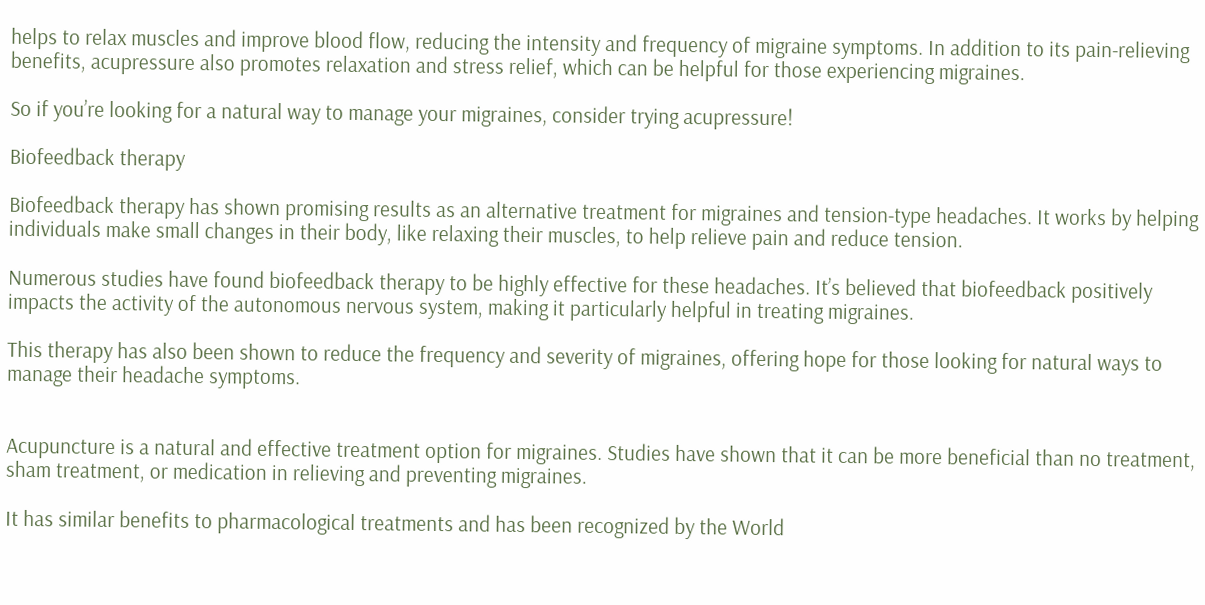helps to relax muscles and improve blood flow, reducing the intensity and frequency of migraine symptoms. In addition to its pain-relieving benefits, acupressure also promotes relaxation and stress relief, which can be helpful for those experiencing migraines.

So if you’re looking for a natural way to manage your migraines, consider trying acupressure!

Biofeedback therapy

Biofeedback therapy has shown promising results as an alternative treatment for migraines and tension-type headaches. It works by helping individuals make small changes in their body, like relaxing their muscles, to help relieve pain and reduce tension.

Numerous studies have found biofeedback therapy to be highly effective for these headaches. It’s believed that biofeedback positively impacts the activity of the autonomous nervous system, making it particularly helpful in treating migraines.

This therapy has also been shown to reduce the frequency and severity of migraines, offering hope for those looking for natural ways to manage their headache symptoms.


Acupuncture is a natural and effective treatment option for migraines. Studies have shown that it can be more beneficial than no treatment, sham treatment, or medication in relieving and preventing migraines.

It has similar benefits to pharmacological treatments and has been recognized by the World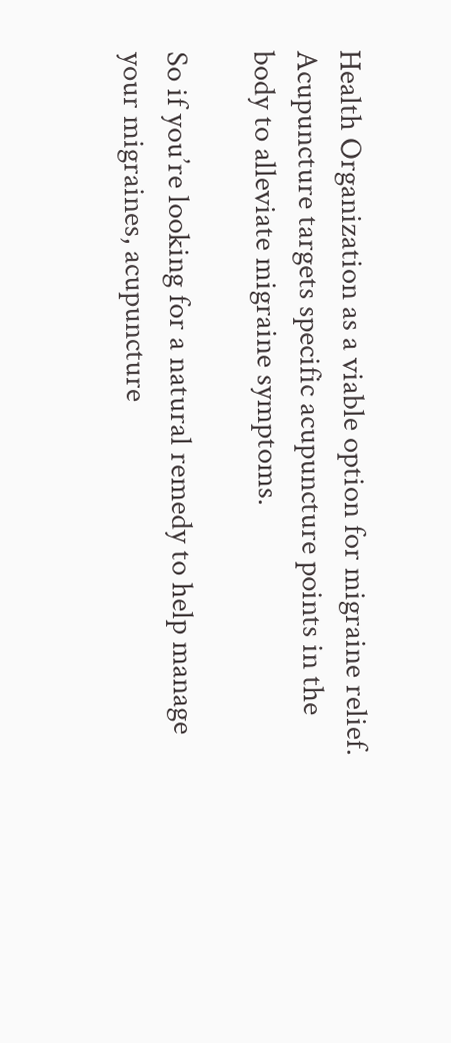Health Organization as a viable option for migraine relief. Acupuncture targets specific acupuncture points in the body to alleviate migraine symptoms.

So if you’re looking for a natural remedy to help manage your migraines, acupuncture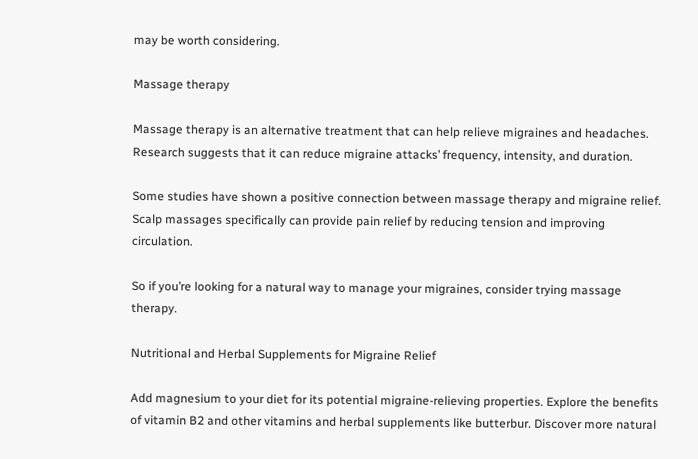may be worth considering.

Massage therapy

Massage therapy is an alternative treatment that can help relieve migraines and headaches. Research suggests that it can reduce migraine attacks’ frequency, intensity, and duration.

Some studies have shown a positive connection between massage therapy and migraine relief. Scalp massages specifically can provide pain relief by reducing tension and improving circulation.

So if you’re looking for a natural way to manage your migraines, consider trying massage therapy.

Nutritional and Herbal Supplements for Migraine Relief

Add magnesium to your diet for its potential migraine-relieving properties. Explore the benefits of vitamin B2 and other vitamins and herbal supplements like butterbur. Discover more natural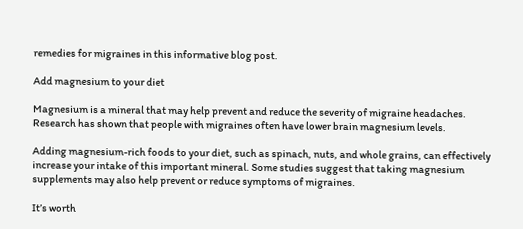remedies for migraines in this informative blog post.

Add magnesium to your diet

Magnesium is a mineral that may help prevent and reduce the severity of migraine headaches. Research has shown that people with migraines often have lower brain magnesium levels.

Adding magnesium-rich foods to your diet, such as spinach, nuts, and whole grains, can effectively increase your intake of this important mineral. Some studies suggest that taking magnesium supplements may also help prevent or reduce symptoms of migraines.

It’s worth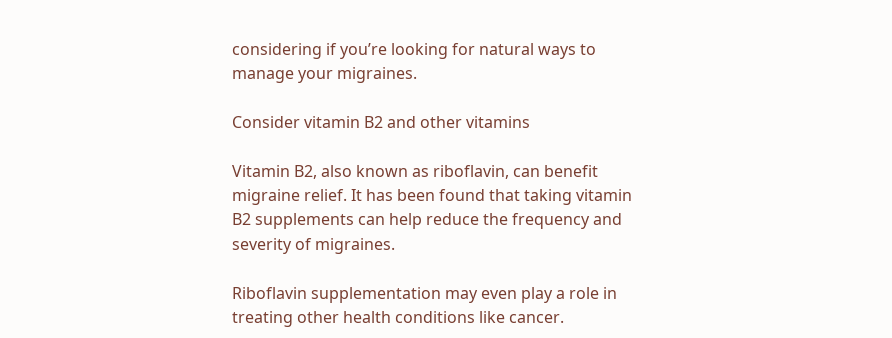considering if you’re looking for natural ways to manage your migraines.

Consider vitamin B2 and other vitamins

Vitamin B2, also known as riboflavin, can benefit migraine relief. It has been found that taking vitamin B2 supplements can help reduce the frequency and severity of migraines.

Riboflavin supplementation may even play a role in treating other health conditions like cancer.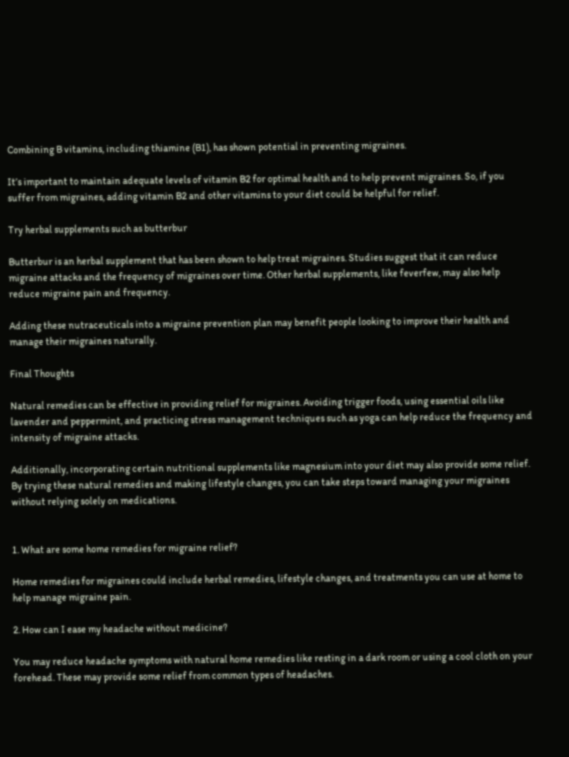Combining B vitamins, including thiamine (B1), has shown potential in preventing migraines.

It’s important to maintain adequate levels of vitamin B2 for optimal health and to help prevent migraines. So, if you suffer from migraines, adding vitamin B2 and other vitamins to your diet could be helpful for relief.

Try herbal supplements such as butterbur

Butterbur is an herbal supplement that has been shown to help treat migraines. Studies suggest that it can reduce migraine attacks and the frequency of migraines over time. Other herbal supplements, like feverfew, may also help reduce migraine pain and frequency.

Adding these nutraceuticals into a migraine prevention plan may benefit people looking to improve their health and manage their migraines naturally.

Final Thoughts

Natural remedies can be effective in providing relief for migraines. Avoiding trigger foods, using essential oils like lavender and peppermint, and practicing stress management techniques such as yoga can help reduce the frequency and intensity of migraine attacks.

Additionally, incorporating certain nutritional supplements like magnesium into your diet may also provide some relief. By trying these natural remedies and making lifestyle changes, you can take steps toward managing your migraines without relying solely on medications.


1. What are some home remedies for migraine relief?

Home remedies for migraines could include herbal remedies, lifestyle changes, and treatments you can use at home to help manage migraine pain.

2. How can I ease my headache without medicine?

You may reduce headache symptoms with natural home remedies like resting in a dark room or using a cool cloth on your forehead. These may provide some relief from common types of headaches.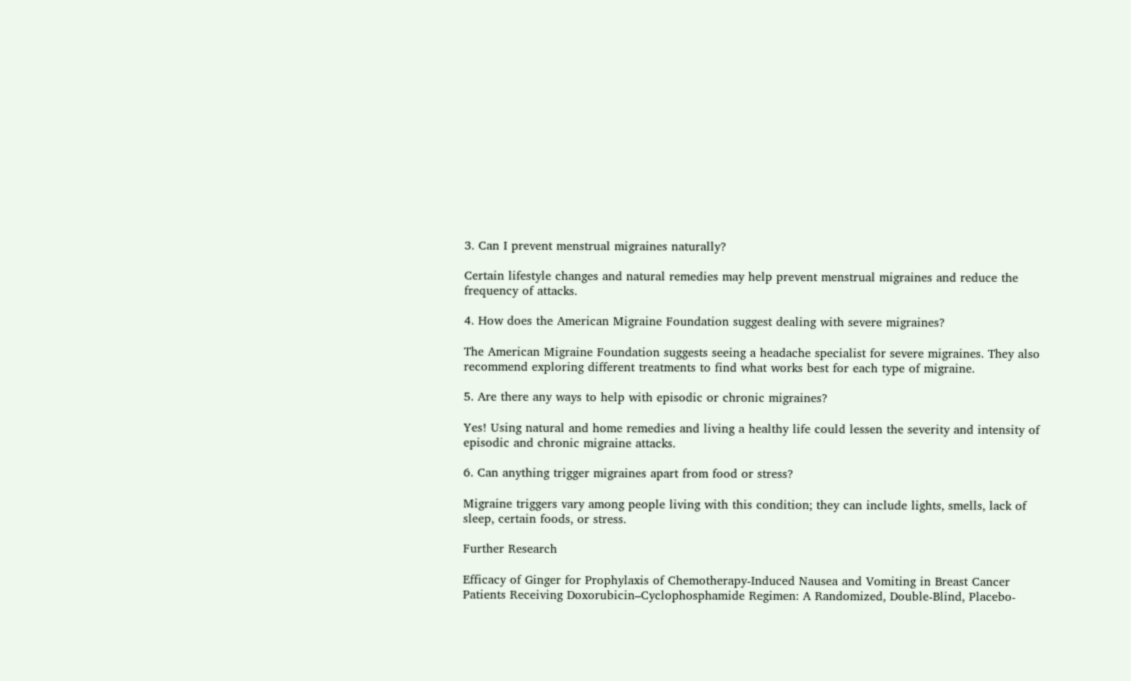3. Can I prevent menstrual migraines naturally?

Certain lifestyle changes and natural remedies may help prevent menstrual migraines and reduce the frequency of attacks.

4. How does the American Migraine Foundation suggest dealing with severe migraines?

The American Migraine Foundation suggests seeing a headache specialist for severe migraines. They also recommend exploring different treatments to find what works best for each type of migraine.

5. Are there any ways to help with episodic or chronic migraines?

Yes! Using natural and home remedies and living a healthy life could lessen the severity and intensity of episodic and chronic migraine attacks.

6. Can anything trigger migraines apart from food or stress?

Migraine triggers vary among people living with this condition; they can include lights, smells, lack of sleep, certain foods, or stress.

Further Research

Efficacy of Ginger for Prophylaxis of Chemotherapy-Induced Nausea and Vomiting in Breast Cancer Patients Receiving Doxorubicin–Cyclophosphamide Regimen: A Randomized, Double-Blind, Placebo-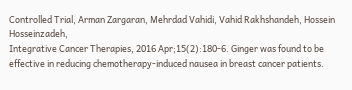Controlled Trial, Arman Zargaran, Mehrdad Vahidi, Vahid Rakhshandeh, Hossein Hosseinzadeh,
Integrative Cancer Therapies, 2016 Apr;15(2):180-6. Ginger was found to be effective in reducing chemotherapy-induced nausea in breast cancer patients.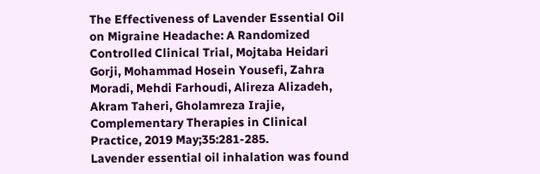The Effectiveness of Lavender Essential Oil on Migraine Headache: A Randomized Controlled Clinical Trial, Mojtaba Heidari Gorji, Mohammad Hosein Yousefi, Zahra Moradi, Mehdi Farhoudi, Alireza Alizadeh, Akram Taheri, Gholamreza Irajie, Complementary Therapies in Clinical Practice, 2019 May;35:281-285.
Lavender essential oil inhalation was found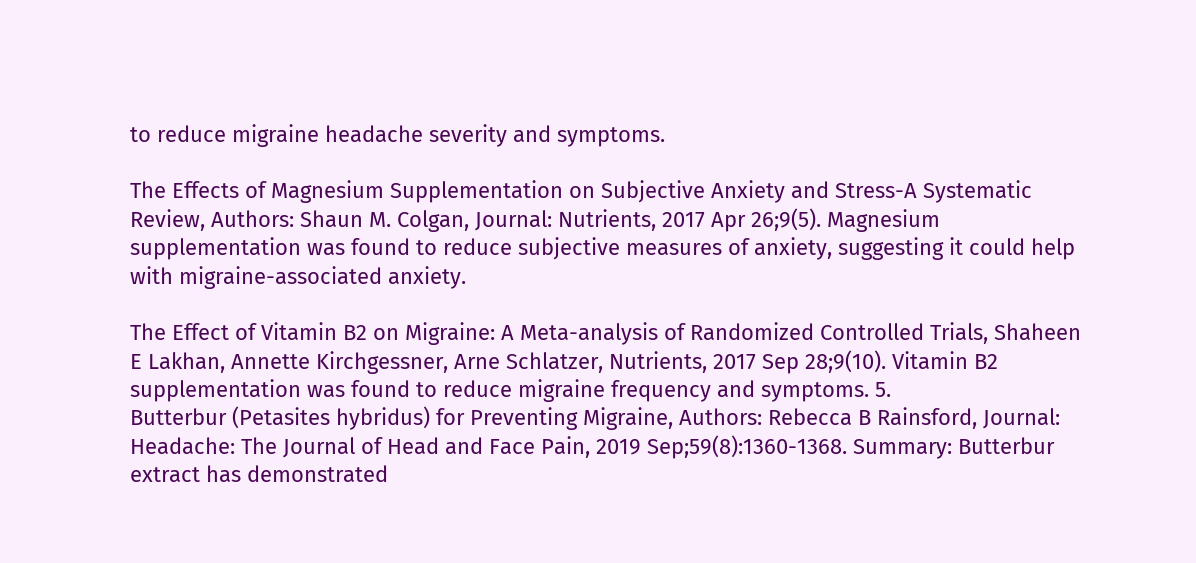to reduce migraine headache severity and symptoms.

The Effects of Magnesium Supplementation on Subjective Anxiety and Stress-A Systematic Review, Authors: Shaun M. Colgan, Journal: Nutrients, 2017 Apr 26;9(5). Magnesium supplementation was found to reduce subjective measures of anxiety, suggesting it could help with migraine-associated anxiety.

The Effect of Vitamin B2 on Migraine: A Meta-analysis of Randomized Controlled Trials, Shaheen E Lakhan, Annette Kirchgessner, Arne Schlatzer, Nutrients, 2017 Sep 28;9(10). Vitamin B2 supplementation was found to reduce migraine frequency and symptoms. 5.
Butterbur (Petasites hybridus) for Preventing Migraine, Authors: Rebecca B Rainsford, Journal: Headache: The Journal of Head and Face Pain, 2019 Sep;59(8):1360-1368. Summary: Butterbur extract has demonstrated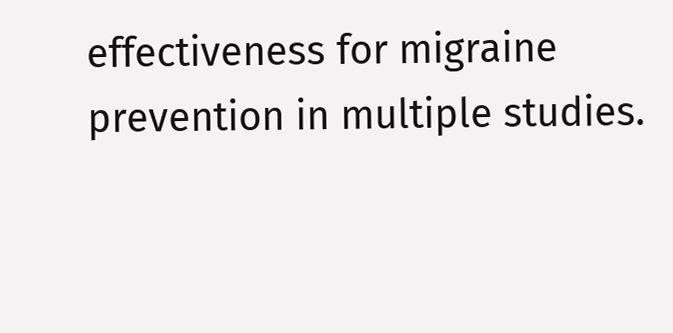effectiveness for migraine prevention in multiple studies.